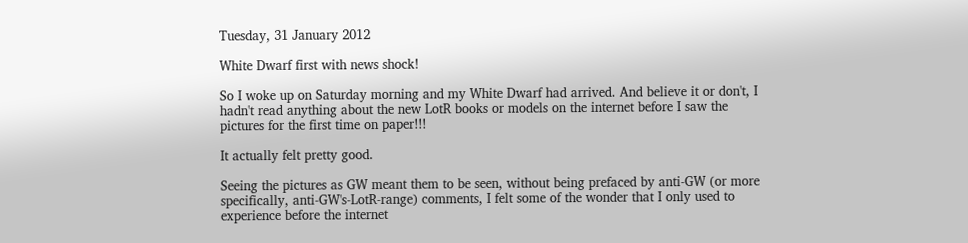Tuesday, 31 January 2012

White Dwarf first with news shock!

So I woke up on Saturday morning and my White Dwarf had arrived. And believe it or don't, I hadn't read anything about the new LotR books or models on the internet before I saw the pictures for the first time on paper!!!

It actually felt pretty good.

Seeing the pictures as GW meant them to be seen, without being prefaced by anti-GW (or more specifically, anti-GW's-LotR-range) comments, I felt some of the wonder that I only used to experience before the internet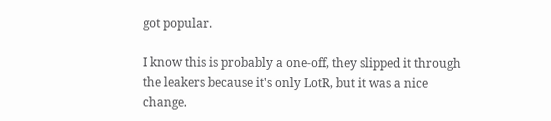got popular.

I know this is probably a one-off, they slipped it through the leakers because it's only LotR, but it was a nice change.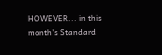HOWEVER... in this month's Standard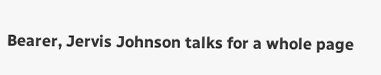Bearer, Jervis Johnson talks for a whole page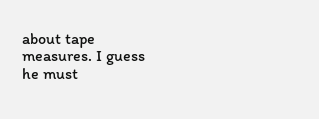about tape measures. I guess he must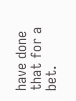have done that for a bet.